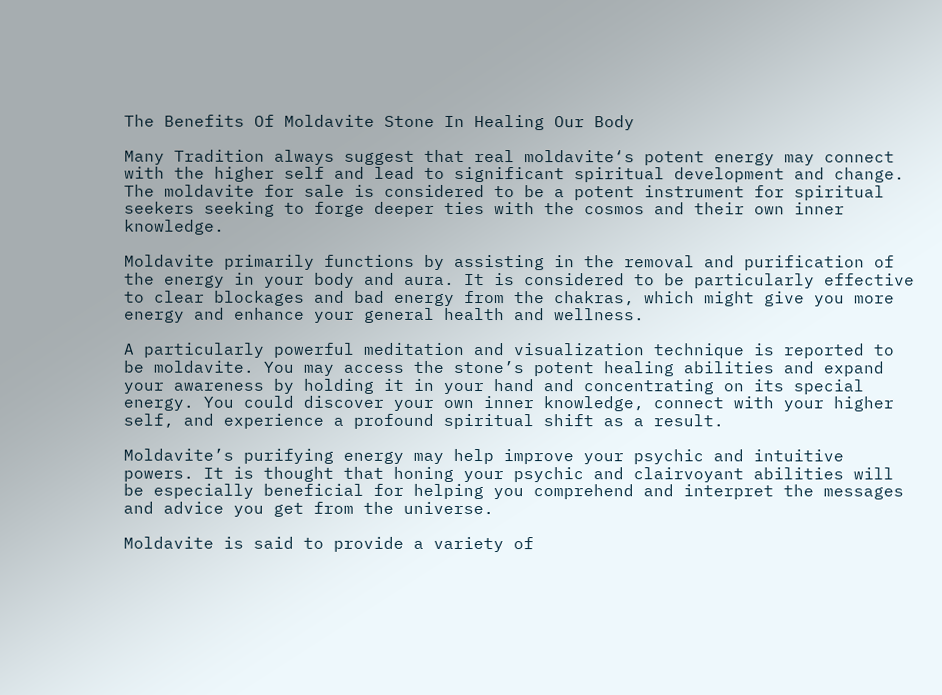The Benefits Of Moldavite Stone In Healing Our Body

Many Tradition always suggest that real moldavite‘s potent energy may connect with the higher self and lead to significant spiritual development and change. The moldavite for sale is considered to be a potent instrument for spiritual seekers seeking to forge deeper ties with the cosmos and their own inner knowledge.

Moldavite primarily functions by assisting in the removal and purification of the energy in your body and aura. It is considered to be particularly effective to clear blockages and bad energy from the chakras, which might give you more energy and enhance your general health and wellness.

A particularly powerful meditation and visualization technique is reported to be moldavite. You may access the stone’s potent healing abilities and expand your awareness by holding it in your hand and concentrating on its special energy. You could discover your own inner knowledge, connect with your higher self, and experience a profound spiritual shift as a result.

Moldavite’s purifying energy may help improve your psychic and intuitive powers. It is thought that honing your psychic and clairvoyant abilities will be especially beneficial for helping you comprehend and interpret the messages and advice you get from the universe.

Moldavite is said to provide a variety of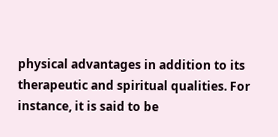physical advantages in addition to its therapeutic and spiritual qualities. For instance, it is said to be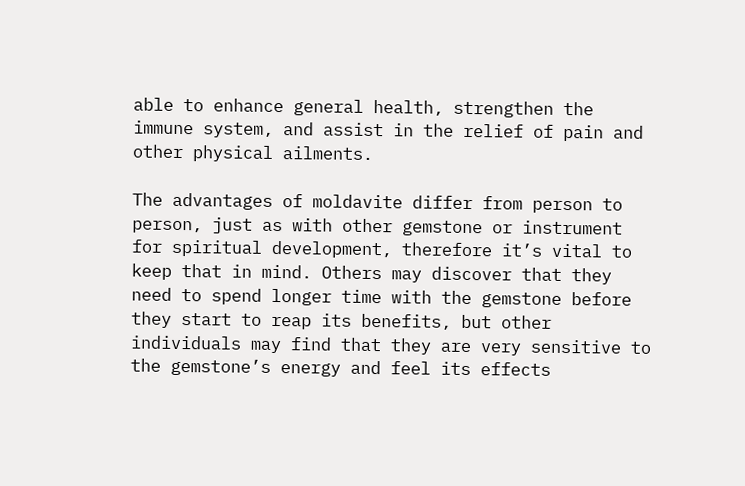able to enhance general health, strengthen the immune system, and assist in the relief of pain and other physical ailments.

The advantages of moldavite differ from person to person, just as with other gemstone or instrument for spiritual development, therefore it’s vital to keep that in mind. Others may discover that they need to spend longer time with the gemstone before they start to reap its benefits, but other individuals may find that they are very sensitive to the gemstone’s energy and feel its effects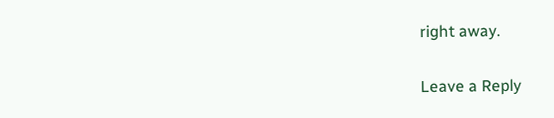right away.

Leave a Reply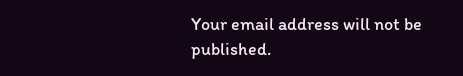Your email address will not be published.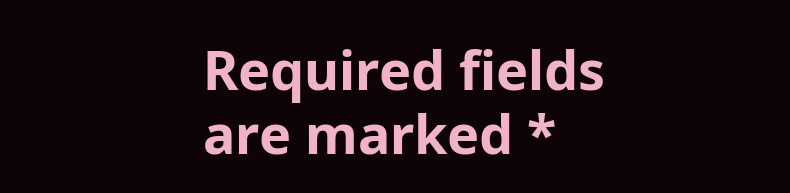Required fields are marked *